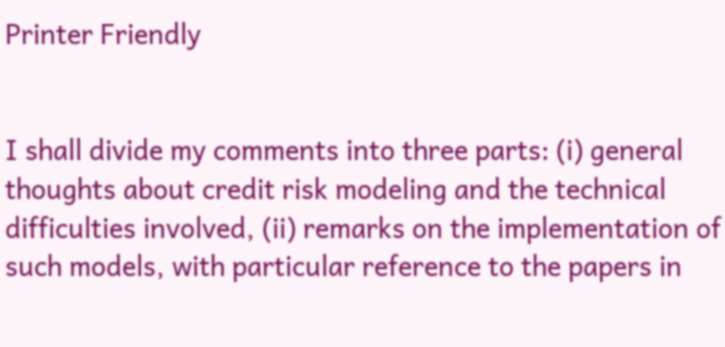Printer Friendly


I shall divide my comments into three parts: (i) general thoughts about credit risk modeling and the technical difficulties involved, (ii) remarks on the implementation of such models, with particular reference to the papers in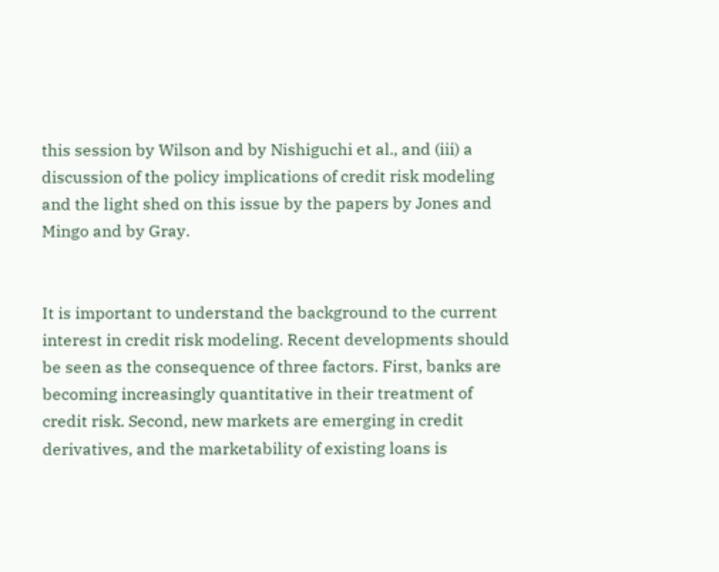this session by Wilson and by Nishiguchi et al., and (iii) a discussion of the policy implications of credit risk modeling and the light shed on this issue by the papers by Jones and Mingo and by Gray.


It is important to understand the background to the current interest in credit risk modeling. Recent developments should be seen as the consequence of three factors. First, banks are becoming increasingly quantitative in their treatment of credit risk. Second, new markets are emerging in credit derivatives, and the marketability of existing loans is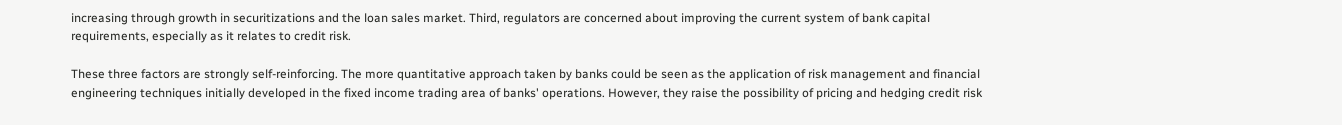increasing through growth in securitizations and the loan sales market. Third, regulators are concerned about improving the current system of bank capital requirements, especially as it relates to credit risk.

These three factors are strongly self-reinforcing. The more quantitative approach taken by banks could be seen as the application of risk management and financial engineering techniques initially developed in the fixed income trading area of banks' operations. However, they raise the possibility of pricing and hedging credit risk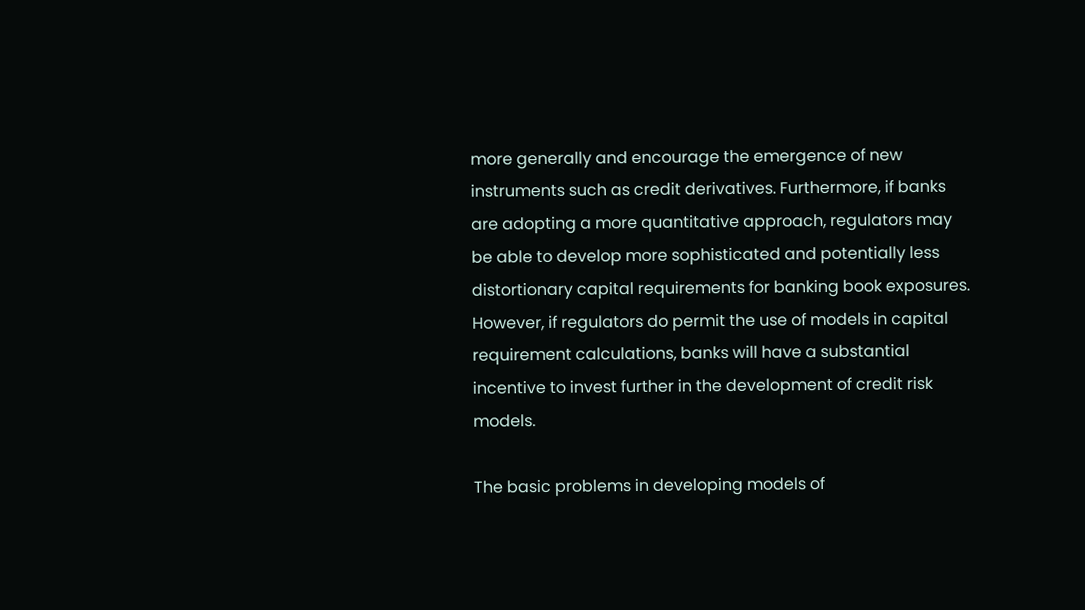more generally and encourage the emergence of new instruments such as credit derivatives. Furthermore, if banks are adopting a more quantitative approach, regulators may be able to develop more sophisticated and potentially less distortionary capital requirements for banking book exposures. However, if regulators do permit the use of models in capital requirement calculations, banks will have a substantial incentive to invest further in the development of credit risk models.

The basic problems in developing models of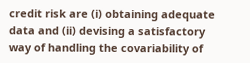credit risk are (i) obtaining adequate data and (ii) devising a satisfactory way of handling the covariability of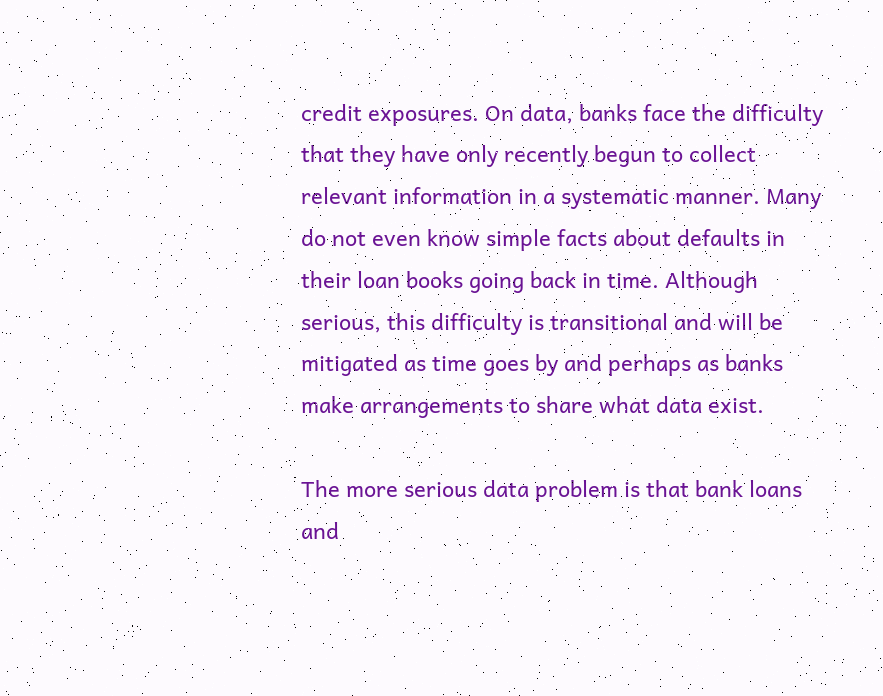credit exposures. On data, banks face the difficulty that they have only recently begun to collect relevant information in a systematic manner. Many do not even know simple facts about defaults in their loan books going back in time. Although serious, this difficulty is transitional and will be mitigated as time goes by and perhaps as banks make arrangements to share what data exist.

The more serious data problem is that bank loans and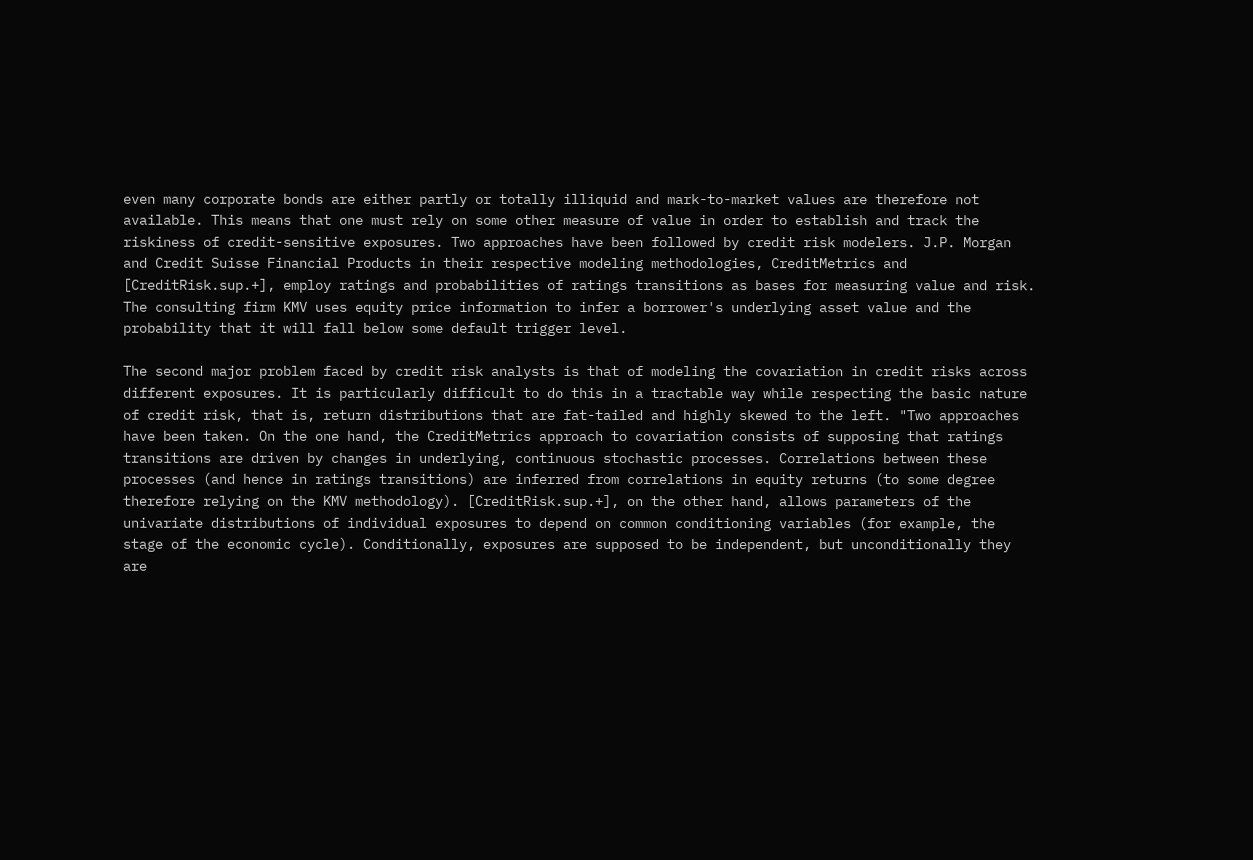even many corporate bonds are either partly or totally illiquid and mark-to-market values are therefore not available. This means that one must rely on some other measure of value in order to establish and track the riskiness of credit-sensitive exposures. Two approaches have been followed by credit risk modelers. J.P. Morgan and Credit Suisse Financial Products in their respective modeling methodologies, CreditMetrics and [CreditRisk.sup.+], employ ratings and probabilities of ratings transitions as bases for measuring value and risk. The consulting firm KMV uses equity price information to infer a borrower's underlying asset value and the probability that it will fall below some default trigger level.

The second major problem faced by credit risk analysts is that of modeling the covariation in credit risks across different exposures. It is particularly difficult to do this in a tractable way while respecting the basic nature of credit risk, that is, return distributions that are fat-tailed and highly skewed to the left. "Two approaches have been taken. On the one hand, the CreditMetrics approach to covariation consists of supposing that ratings transitions are driven by changes in underlying, continuous stochastic processes. Correlations between these processes (and hence in ratings transitions) are inferred from correlations in equity returns (to some degree therefore relying on the KMV methodology). [CreditRisk.sup.+], on the other hand, allows parameters of the univariate distributions of individual exposures to depend on common conditioning variables (for example, the stage of the economic cycle). Conditionally, exposures are supposed to be independent, but unconditionally they are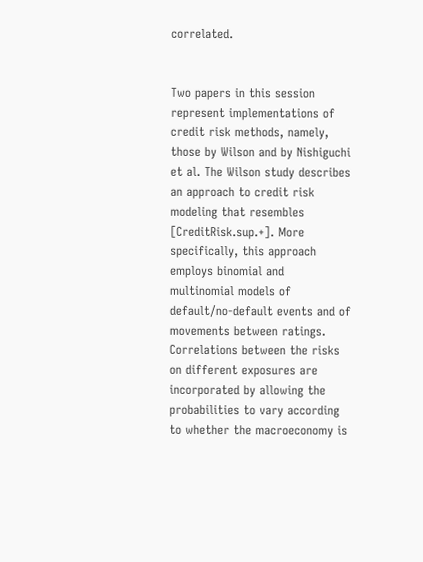correlated.


Two papers in this session represent implementations of credit risk methods, namely, those by Wilson and by Nishiguchi et al. The Wilson study describes an approach to credit risk modeling that resembles [CreditRisk.sup.+]. More specifically, this approach employs binomial and multinomial models of default/no-default events and of movements between ratings. Correlations between the risks on different exposures are incorporated by allowing the probabilities to vary according to whether the macroeconomy is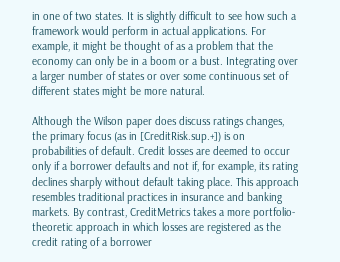in one of two states. It is slightly difficult to see how such a framework would perform in actual applications. For example, it might be thought of as a problem that the economy can only be in a boom or a bust. Integrating over a larger number of states or over some continuous set of different states might be more natural.

Although the Wilson paper does discuss ratings changes, the primary focus (as in [CreditRisk.sup.+]) is on probabilities of default. Credit losses are deemed to occur only if a borrower defaults and not if, for example, its rating declines sharply without default taking place. This approach resembles traditional practices in insurance and banking markets. By contrast, CreditMetrics takes a more portfolio-theoretic approach in which losses are registered as the credit rating of a borrower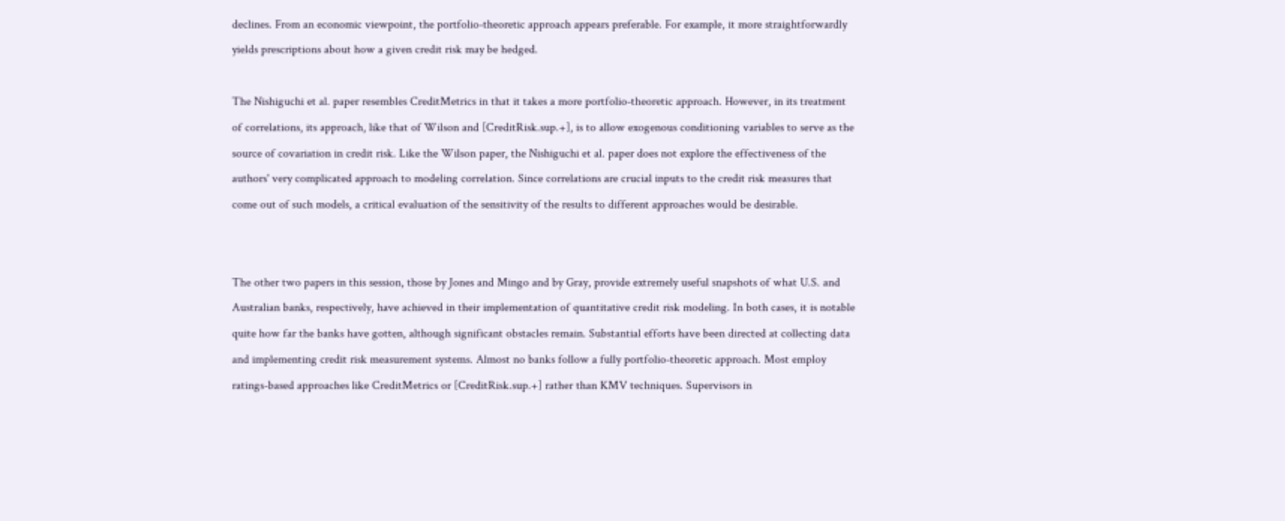declines. From an economic viewpoint, the portfolio-theoretic approach appears preferable. For example, it more straightforwardly yields prescriptions about how a given credit risk may be hedged.

The Nishiguchi et al. paper resembles CreditMetrics in that it takes a more portfolio-theoretic approach. However, in its treatment of correlations, its approach, like that of Wilson and [CreditRisk.sup.+], is to allow exogenous conditioning variables to serve as the source of covariation in credit risk. Like the Wilson paper, the Nishiguchi et al. paper does not explore the effectiveness of the authors' very complicated approach to modeling correlation. Since correlations are crucial inputs to the credit risk measures that come out of such models, a critical evaluation of the sensitivity of the results to different approaches would be desirable.


The other two papers in this session, those by Jones and Mingo and by Gray, provide extremely useful snapshots of what U.S. and Australian banks, respectively, have achieved in their implementation of quantitative credit risk modeling. In both cases, it is notable quite how far the banks have gotten, although significant obstacles remain. Substantial efforts have been directed at collecting data and implementing credit risk measurement systems. Almost no banks follow a fully portfolio-theoretic approach. Most employ ratings-based approaches like CreditMetrics or [CreditRisk.sup.+] rather than KMV techniques. Supervisors in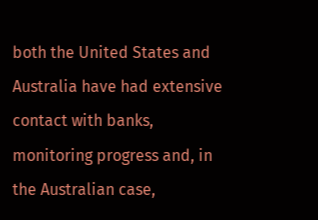both the United States and Australia have had extensive contact with banks, monitoring progress and, in the Australian case,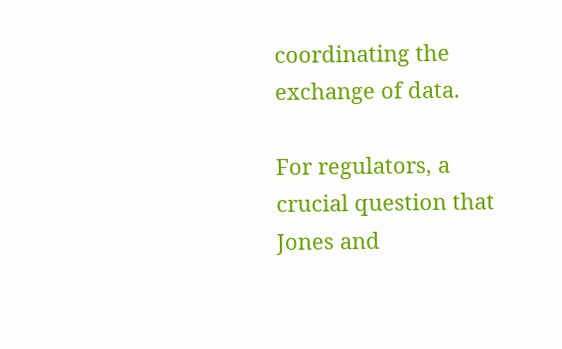coordinating the exchange of data.

For regulators, a crucial question that Jones and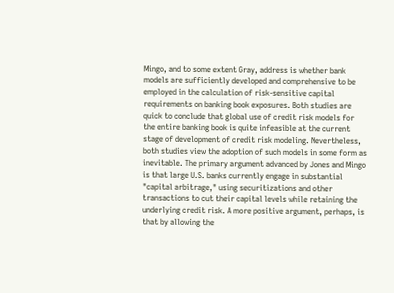Mingo, and to some extent Gray, address is whether bank models are sufficiently developed and comprehensive to be employed in the calculation of risk-sensitive capital requirements on banking book exposures. Both studies are quick to conclude that global use of credit risk models for the entire banking book is quite infeasible at the current stage of development of credit risk modeling. Nevertheless, both studies view the adoption of such models in some form as inevitable. The primary argument advanced by Jones and Mingo is that large U.S. banks currently engage in substantial "capital arbitrage," using securitizations and other transactions to cut their capital levels while retaining the underlying credit risk. A more positive argument, perhaps, is that by allowing the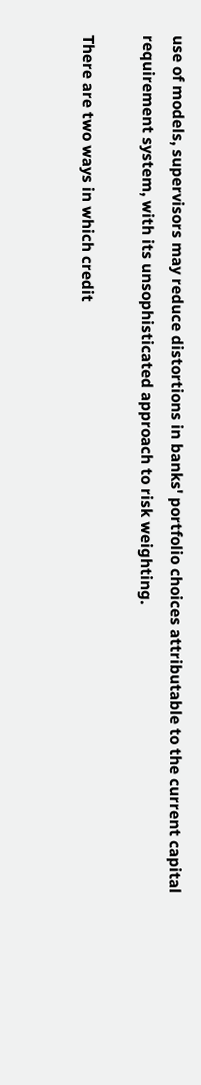use of models, supervisors may reduce distortions in banks' portfolio choices attributable to the current capital requirement system, with its unsophisticated approach to risk weighting.

There are two ways in which credit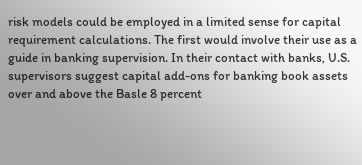risk models could be employed in a limited sense for capital requirement calculations. The first would involve their use as a guide in banking supervision. In their contact with banks, U.S. supervisors suggest capital add-ons for banking book assets over and above the Basle 8 percent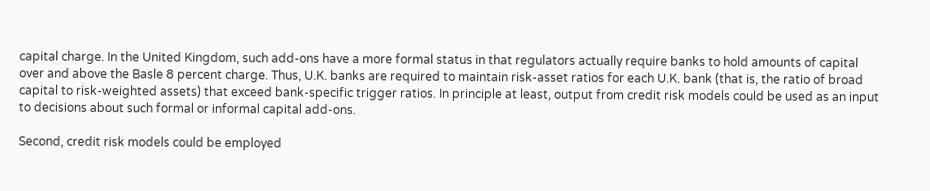capital charge. In the United Kingdom, such add-ons have a more formal status in that regulators actually require banks to hold amounts of capital over and above the Basle 8 percent charge. Thus, U.K. banks are required to maintain risk-asset ratios for each U.K. bank (that is, the ratio of broad capital to risk-weighted assets) that exceed bank-specific trigger ratios. In principle at least, output from credit risk models could be used as an input to decisions about such formal or informal capital add-ons.

Second, credit risk models could be employed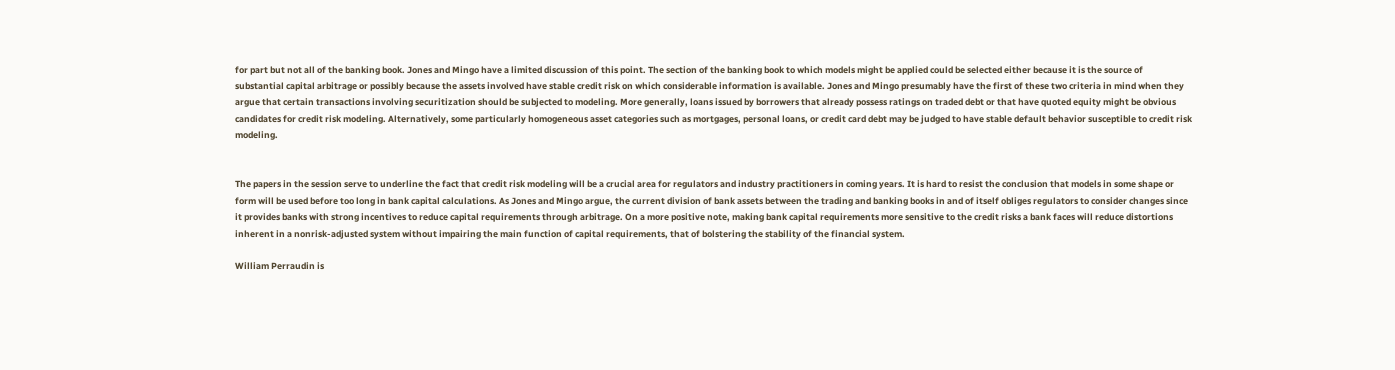for part but not all of the banking book. Jones and Mingo have a limited discussion of this point. The section of the banking book to which models might be applied could be selected either because it is the source of substantial capital arbitrage or possibly because the assets involved have stable credit risk on which considerable information is available. Jones and Mingo presumably have the first of these two criteria in mind when they argue that certain transactions involving securitization should be subjected to modeling. More generally, loans issued by borrowers that already possess ratings on traded debt or that have quoted equity might be obvious candidates for credit risk modeling. Alternatively, some particularly homogeneous asset categories such as mortgages, personal loans, or credit card debt may be judged to have stable default behavior susceptible to credit risk modeling.


The papers in the session serve to underline the fact that credit risk modeling will be a crucial area for regulators and industry practitioners in coming years. It is hard to resist the conclusion that models in some shape or form will be used before too long in bank capital calculations. As Jones and Mingo argue, the current division of bank assets between the trading and banking books in and of itself obliges regulators to consider changes since it provides banks with strong incentives to reduce capital requirements through arbitrage. On a more positive note, making bank capital requirements more sensitive to the credit risks a bank faces will reduce distortions inherent in a nonrisk-adjusted system without impairing the main function of capital requirements, that of bolstering the stability of the financial system.

William Perraudin is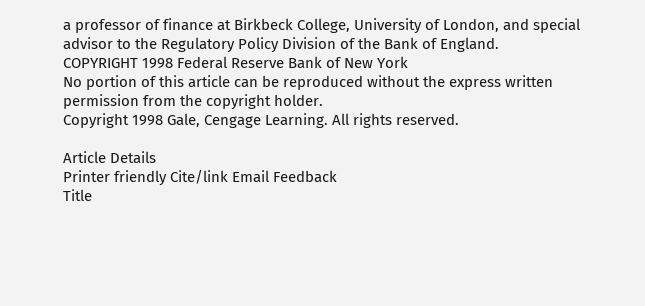a professor of finance at Birkbeck College, University of London, and special advisor to the Regulatory Policy Division of the Bank of England.
COPYRIGHT 1998 Federal Reserve Bank of New York
No portion of this article can be reproduced without the express written permission from the copyright holder.
Copyright 1998 Gale, Cengage Learning. All rights reserved.

Article Details
Printer friendly Cite/link Email Feedback
Title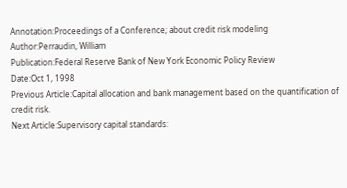Annotation:Proceedings of a Conference; about credit risk modeling
Author:Perraudin, William
Publication:Federal Reserve Bank of New York Economic Policy Review
Date:Oct 1, 1998
Previous Article:Capital allocation and bank management based on the quantification of credit risk.
Next Article:Supervisory capital standards: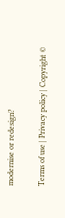modernise or redesign?

Terms of use | Privacy policy | Copyright ©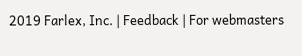2019 Farlex, Inc. | Feedback | For webmasters